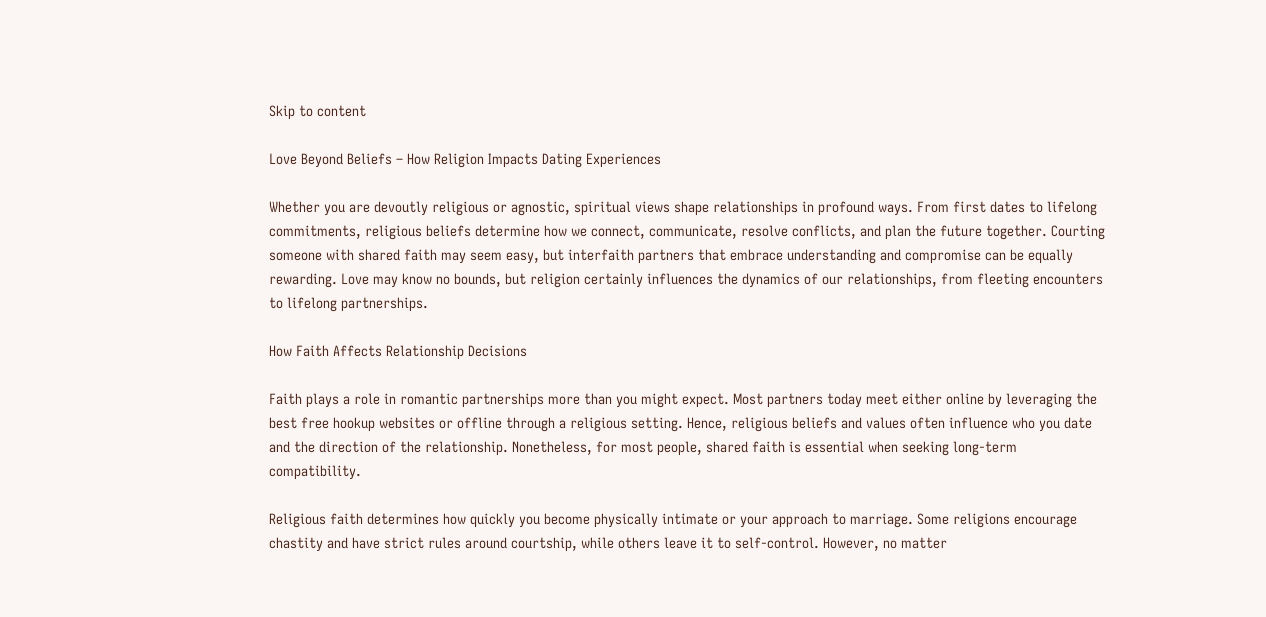Skip to content

Love Beyond Beliefs – How Religion Impacts Dating Experiences

Whether you are devoutly religious or agnostic, spiritual views shape relationships in profound ways. From first dates to lifelong commitments, religious beliefs determine how we connect, communicate, resolve conflicts, and plan the future together. Courting someone with shared faith may seem easy, but interfaith partners that embrace understanding and compromise can be equally rewarding. Love may know no bounds, but religion certainly influences the dynamics of our relationships, from fleeting encounters to lifelong partnerships.

How Faith Affects Relationship Decisions

Faith plays a role in romantic partnerships more than you might expect. Most partners today meet either online by leveraging the best free hookup websites or offline through a religious setting. Hence, religious beliefs and values often influence who you date and the direction of the relationship. Nonetheless, for most people, shared faith is essential when seeking long-term compatibility.

Religious faith determines how quickly you become physically intimate or your approach to marriage. Some religions encourage chastity and have strict rules around courtship, while others leave it to self-control. However, no matter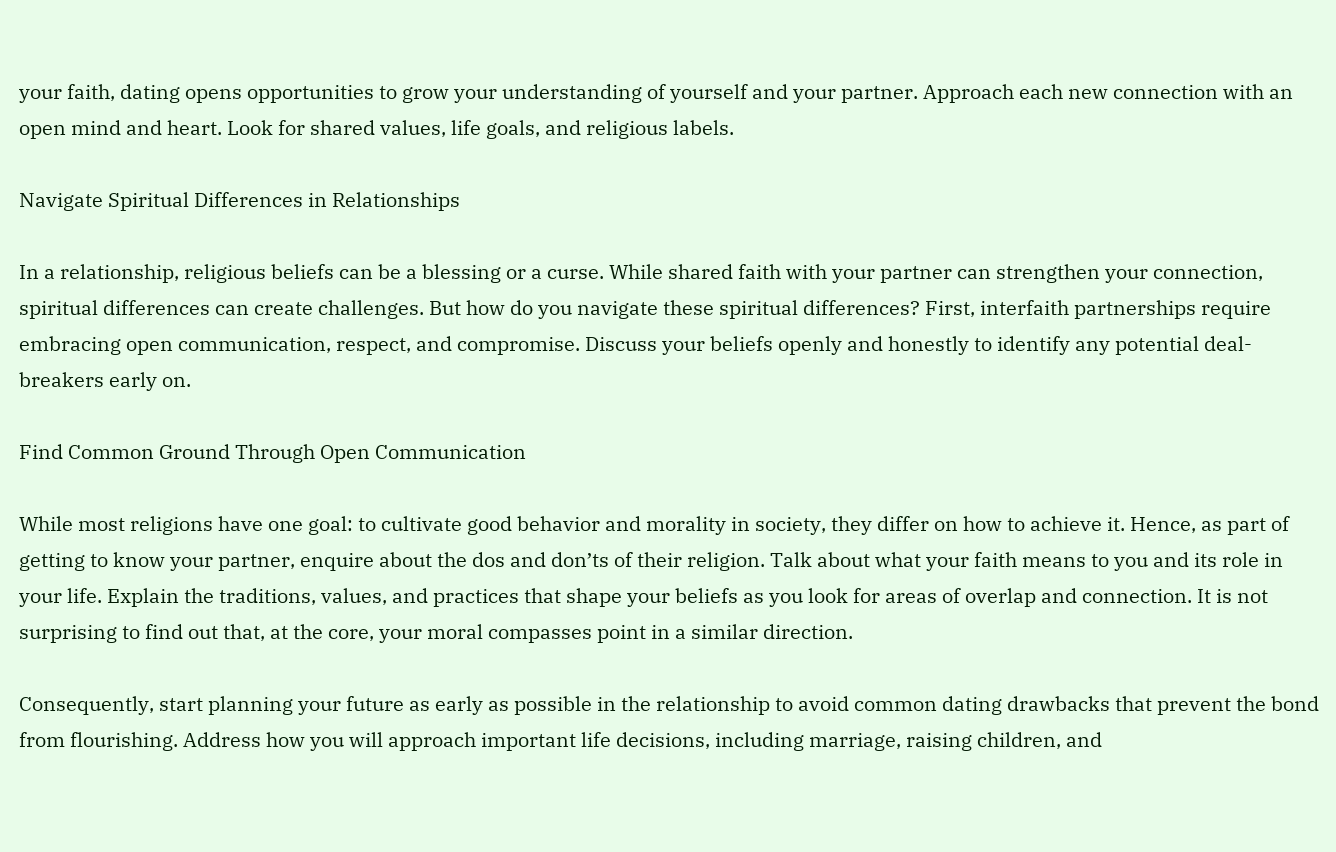your faith, dating opens opportunities to grow your understanding of yourself and your partner. Approach each new connection with an open mind and heart. Look for shared values, life goals, and religious labels.

Navigate Spiritual Differences in Relationships

In a relationship, religious beliefs can be a blessing or a curse. While shared faith with your partner can strengthen your connection, spiritual differences can create challenges. But how do you navigate these spiritual differences? First, interfaith partnerships require embracing open communication, respect, and compromise. Discuss your beliefs openly and honestly to identify any potential deal-breakers early on.

Find Common Ground Through Open Communication

While most religions have one goal: to cultivate good behavior and morality in society, they differ on how to achieve it. Hence, as part of getting to know your partner, enquire about the dos and don’ts of their religion. Talk about what your faith means to you and its role in your life. Explain the traditions, values, and practices that shape your beliefs as you look for areas of overlap and connection. It is not surprising to find out that, at the core, your moral compasses point in a similar direction.

Consequently, start planning your future as early as possible in the relationship to avoid common dating drawbacks that prevent the bond from flourishing. Address how you will approach important life decisions, including marriage, raising children, and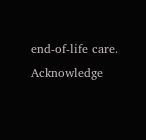end-of-life care. Acknowledge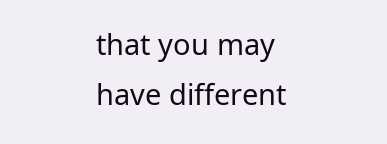that you may have different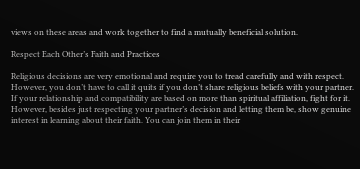views on these areas and work together to find a mutually beneficial solution.

Respect Each Other’s Faith and Practices

Religious decisions are very emotional and require you to tread carefully and with respect. However, you don’t have to call it quits if you don’t share religious beliefs with your partner. If your relationship and compatibility are based on more than spiritual affiliation, fight for it. However, besides just respecting your partner’s decision and letting them be, show genuine interest in learning about their faith. You can join them in their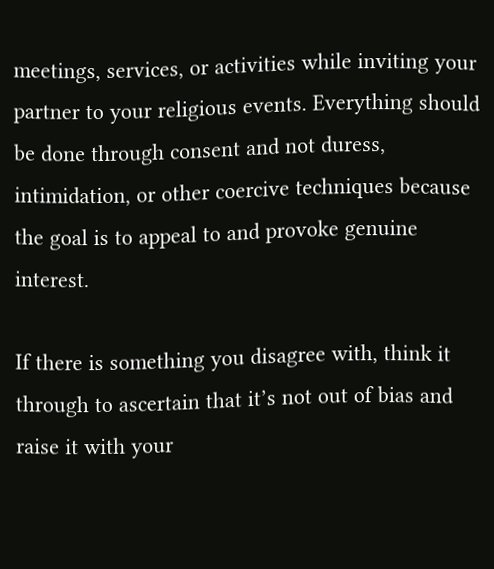meetings, services, or activities while inviting your partner to your religious events. Everything should be done through consent and not duress, intimidation, or other coercive techniques because the goal is to appeal to and provoke genuine interest.

If there is something you disagree with, think it through to ascertain that it’s not out of bias and raise it with your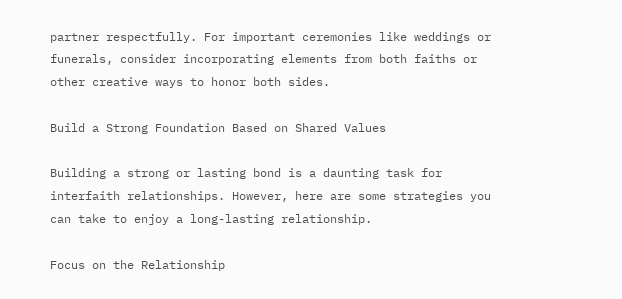partner respectfully. For important ceremonies like weddings or funerals, consider incorporating elements from both faiths or other creative ways to honor both sides.

Build a Strong Foundation Based on Shared Values

Building a strong or lasting bond is a daunting task for interfaith relationships. However, here are some strategies you can take to enjoy a long-lasting relationship.

Focus on the Relationship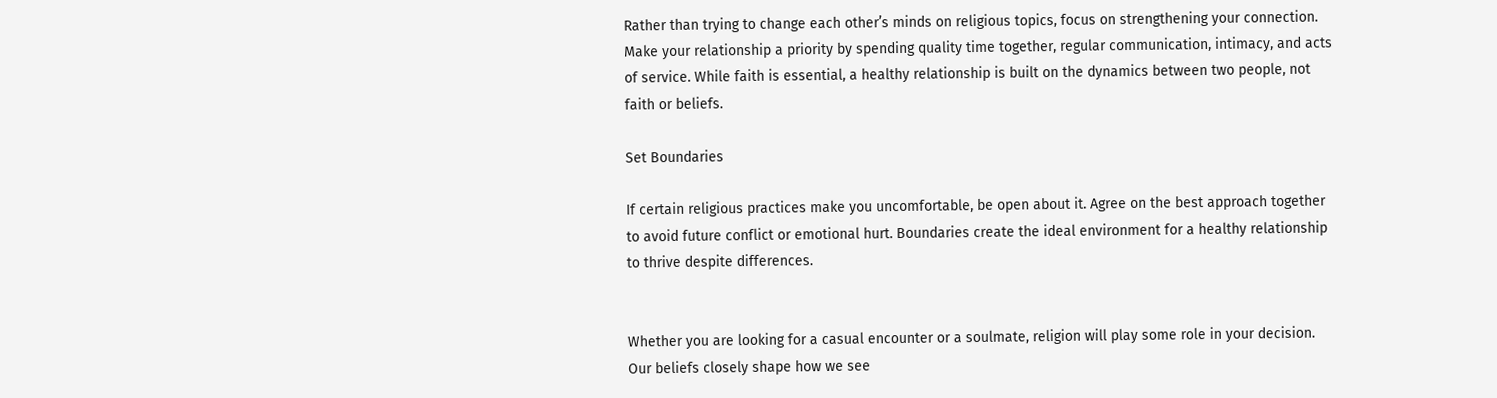Rather than trying to change each other’s minds on religious topics, focus on strengthening your connection. Make your relationship a priority by spending quality time together, regular communication, intimacy, and acts of service. While faith is essential, a healthy relationship is built on the dynamics between two people, not faith or beliefs.

Set Boundaries

If certain religious practices make you uncomfortable, be open about it. Agree on the best approach together to avoid future conflict or emotional hurt. Boundaries create the ideal environment for a healthy relationship to thrive despite differences.


Whether you are looking for a casual encounter or a soulmate, religion will play some role in your decision. Our beliefs closely shape how we see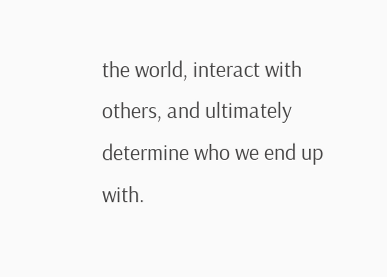the world, interact with others, and ultimately determine who we end up with.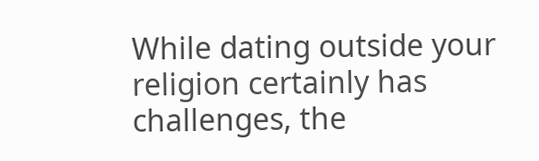While dating outside your religion certainly has challenges, the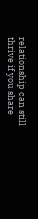relationship can still thrive if you share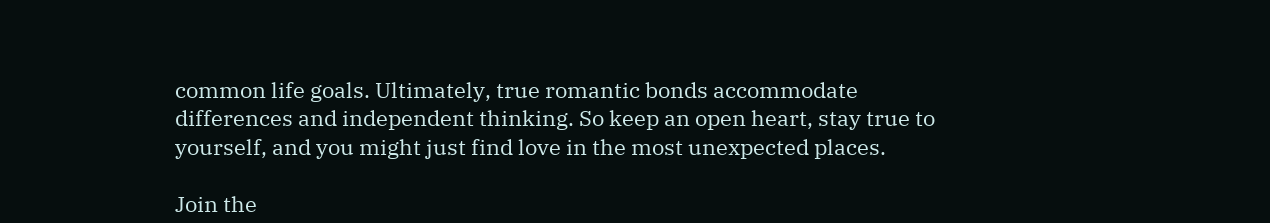common life goals. Ultimately, true romantic bonds accommodate differences and independent thinking. So keep an open heart, stay true to yourself, and you might just find love in the most unexpected places.

Join the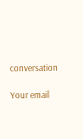conversation

Your email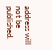address will not be published.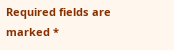Required fields are marked *